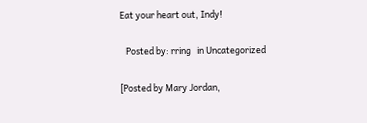Eat your heart out, Indy!

   Posted by: rring   in Uncategorized

[Posted by Mary Jordan,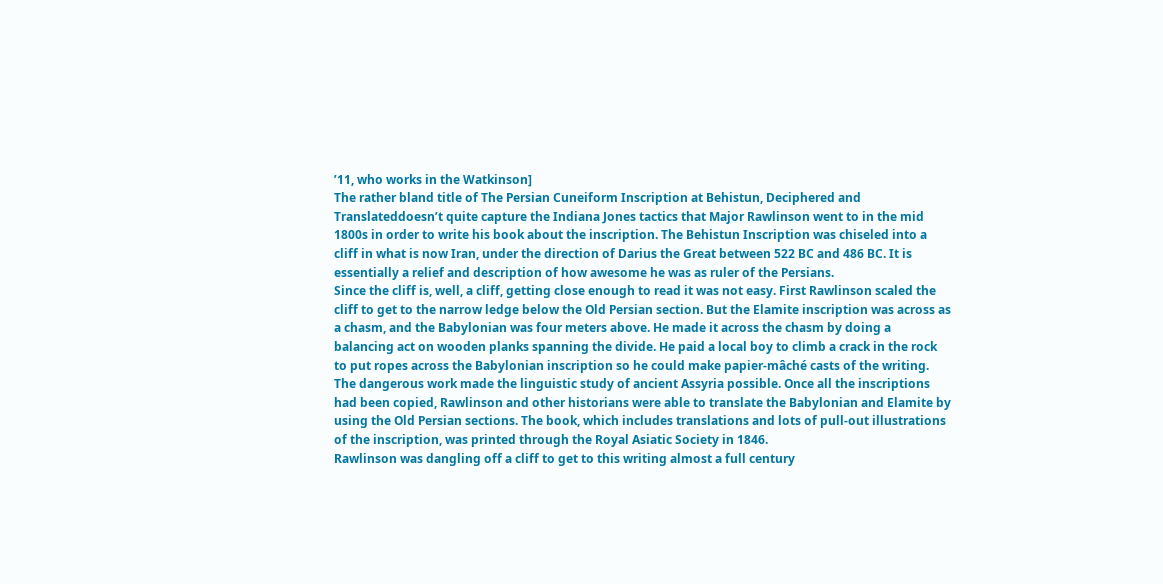’11, who works in the Watkinson]
The rather bland title of The Persian Cuneiform Inscription at Behistun, Deciphered and Translateddoesn’t quite capture the Indiana Jones tactics that Major Rawlinson went to in the mid 1800s in order to write his book about the inscription. The Behistun Inscription was chiseled into a cliff in what is now Iran, under the direction of Darius the Great between 522 BC and 486 BC. It is essentially a relief and description of how awesome he was as ruler of the Persians.
Since the cliff is, well, a cliff, getting close enough to read it was not easy. First Rawlinson scaled the cliff to get to the narrow ledge below the Old Persian section. But the Elamite inscription was across as a chasm, and the Babylonian was four meters above. He made it across the chasm by doing a balancing act on wooden planks spanning the divide. He paid a local boy to climb a crack in the rock to put ropes across the Babylonian inscription so he could make papier-mâché casts of the writing.
The dangerous work made the linguistic study of ancient Assyria possible. Once all the inscriptions had been copied, Rawlinson and other historians were able to translate the Babylonian and Elamite by using the Old Persian sections. The book, which includes translations and lots of pull-out illustrations of the inscription, was printed through the Royal Asiatic Society in 1846.
Rawlinson was dangling off a cliff to get to this writing almost a full century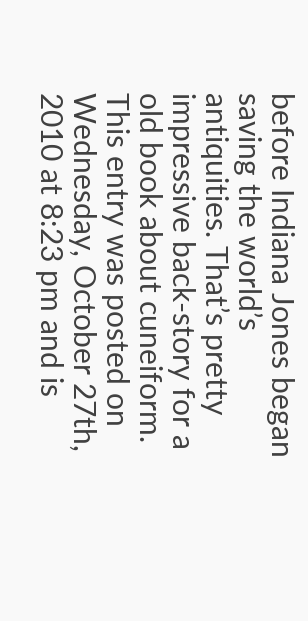before Indiana Jones began saving the world’s antiquities. That’s pretty impressive back-story for a old book about cuneiform.
This entry was posted on Wednesday, October 27th, 2010 at 8:23 pm and is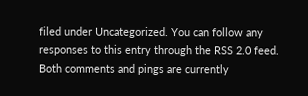filed under Uncategorized. You can follow any responses to this entry through the RSS 2.0 feed. Both comments and pings are currently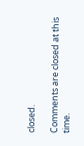closed.

Comments are closed at this time.